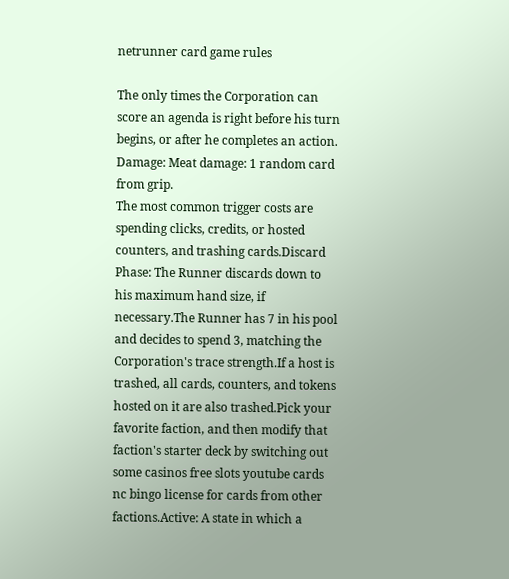netrunner card game rules

The only times the Corporation can score an agenda is right before his turn begins, or after he completes an action.
Damage: Meat damage: 1 random card from grip.
The most common trigger costs are spending clicks, credits, or hosted counters, and trashing cards.Discard Phase: The Runner discards down to his maximum hand size, if necessary.The Runner has 7 in his pool and decides to spend 3, matching the Corporation's trace strength.If a host is trashed, all cards, counters, and tokens hosted on it are also trashed.Pick your favorite faction, and then modify that faction's starter deck by switching out some casinos free slots youtube cards nc bingo license for cards from other factions.Active: A state in which a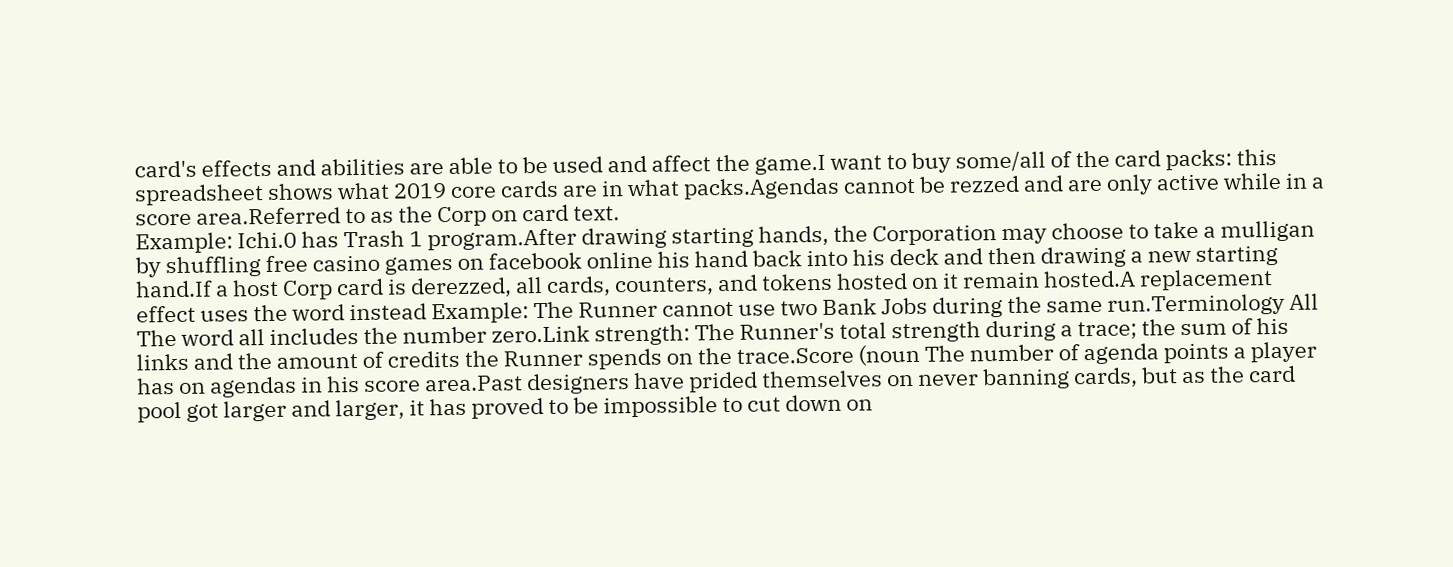card's effects and abilities are able to be used and affect the game.I want to buy some/all of the card packs: this spreadsheet shows what 2019 core cards are in what packs.Agendas cannot be rezzed and are only active while in a score area.Referred to as the Corp on card text.
Example: Ichi.0 has Trash 1 program.After drawing starting hands, the Corporation may choose to take a mulligan by shuffling free casino games on facebook online his hand back into his deck and then drawing a new starting hand.If a host Corp card is derezzed, all cards, counters, and tokens hosted on it remain hosted.A replacement effect uses the word instead Example: The Runner cannot use two Bank Jobs during the same run.Terminology All The word all includes the number zero.Link strength: The Runner's total strength during a trace; the sum of his links and the amount of credits the Runner spends on the trace.Score (noun The number of agenda points a player has on agendas in his score area.Past designers have prided themselves on never banning cards, but as the card pool got larger and larger, it has proved to be impossible to cut down on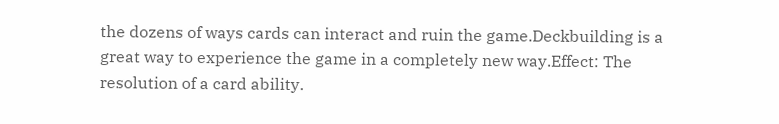the dozens of ways cards can interact and ruin the game.Deckbuilding is a great way to experience the game in a completely new way.Effect: The resolution of a card ability.